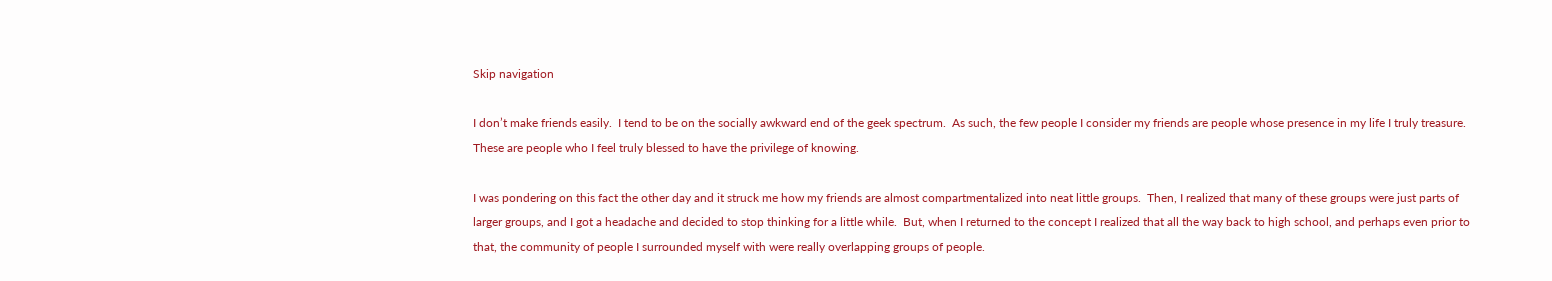Skip navigation

I don’t make friends easily.  I tend to be on the socially awkward end of the geek spectrum.  As such, the few people I consider my friends are people whose presence in my life I truly treasure.  These are people who I feel truly blessed to have the privilege of knowing.

I was pondering on this fact the other day and it struck me how my friends are almost compartmentalized into neat little groups.  Then, I realized that many of these groups were just parts of larger groups, and I got a headache and decided to stop thinking for a little while.  But, when I returned to the concept I realized that all the way back to high school, and perhaps even prior to that, the community of people I surrounded myself with were really overlapping groups of people.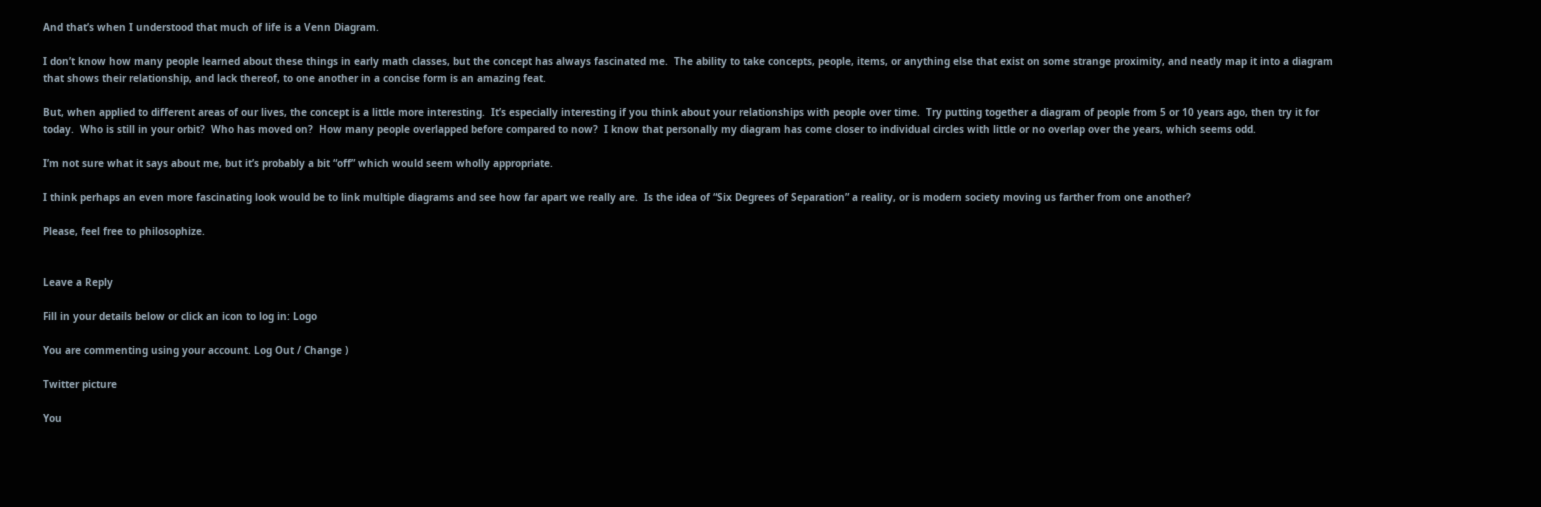And that’s when I understood that much of life is a Venn Diagram.

I don’t know how many people learned about these things in early math classes, but the concept has always fascinated me.  The ability to take concepts, people, items, or anything else that exist on some strange proximity, and neatly map it into a diagram that shows their relationship, and lack thereof, to one another in a concise form is an amazing feat.

But, when applied to different areas of our lives, the concept is a little more interesting.  It’s especially interesting if you think about your relationships with people over time.  Try putting together a diagram of people from 5 or 10 years ago, then try it for today.  Who is still in your orbit?  Who has moved on?  How many people overlapped before compared to now?  I know that personally my diagram has come closer to individual circles with little or no overlap over the years, which seems odd.

I’m not sure what it says about me, but it’s probably a bit “off” which would seem wholly appropriate.

I think perhaps an even more fascinating look would be to link multiple diagrams and see how far apart we really are.  Is the idea of “Six Degrees of Separation” a reality, or is modern society moving us farther from one another?

Please, feel free to philosophize.


Leave a Reply

Fill in your details below or click an icon to log in: Logo

You are commenting using your account. Log Out / Change )

Twitter picture

You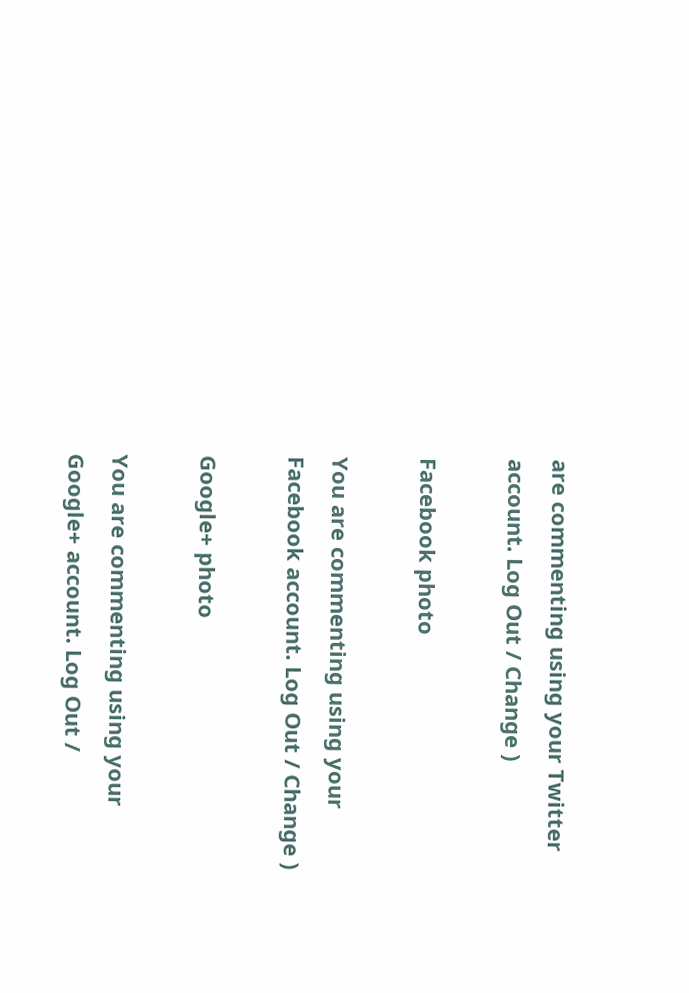are commenting using your Twitter account. Log Out / Change )

Facebook photo

You are commenting using your Facebook account. Log Out / Change )

Google+ photo

You are commenting using your Google+ account. Log Out /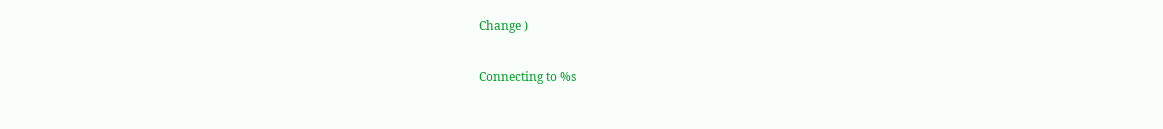Change )

Connecting to %s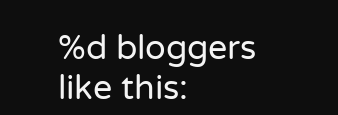%d bloggers like this: